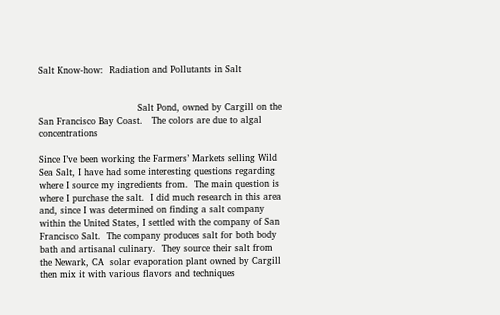Salt Know-how:  Radiation and Pollutants in Salt


                                 Salt Pond, owned by Cargill on the San Francisco Bay Coast.   The colors are due to algal concentrations

Since I’ve been working the Farmers’ Markets selling Wild Sea Salt, I have had some interesting questions regarding where I source my ingredients from.  The main question is where I purchase the salt.  I did much research in this area and, since I was determined on finding a salt company within the United States, I settled with the company of San Francisco Salt.  The company produces salt for both body bath and artisanal culinary.  They source their salt from the Newark, CA  solar evaporation plant owned by Cargill then mix it with various flavors and techniques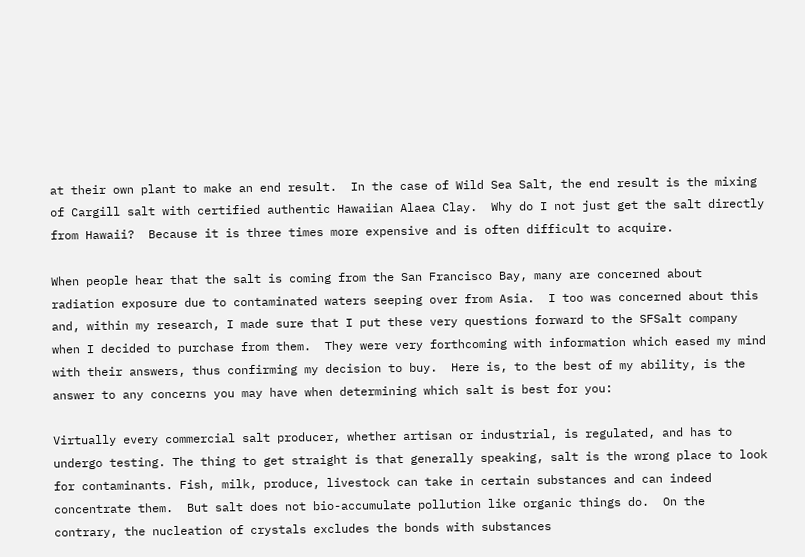at their own plant to make an end result.  In the case of Wild Sea Salt, the end result is the mixing of Cargill salt with certified authentic Hawaiian Alaea Clay.  Why do I not just get the salt directly from Hawaii?  Because it is three times more expensive and is often difficult to acquire.

When people hear that the salt is coming from the San Francisco Bay, many are concerned about radiation exposure due to contaminated waters seeping over from Asia.  I too was concerned about this and, within my research, I made sure that I put these very questions forward to the SFSalt company when I decided to purchase from them.  They were very forthcoming with information which eased my mind with their answers, thus confirming my decision to buy.  Here is, to the best of my ability, is the answer to any concerns you may have when determining which salt is best for you:

Virtually every commercial salt producer, whether artisan or industrial, is regulated, and has to undergo testing. The thing to get straight is that generally speaking, salt is the wrong place to look for contaminants. Fish, milk, produce, livestock can take in certain substances and can indeed concentrate them.  But salt does not bio-accumulate pollution like organic things do.  On the contrary, the nucleation of crystals excludes the bonds with substances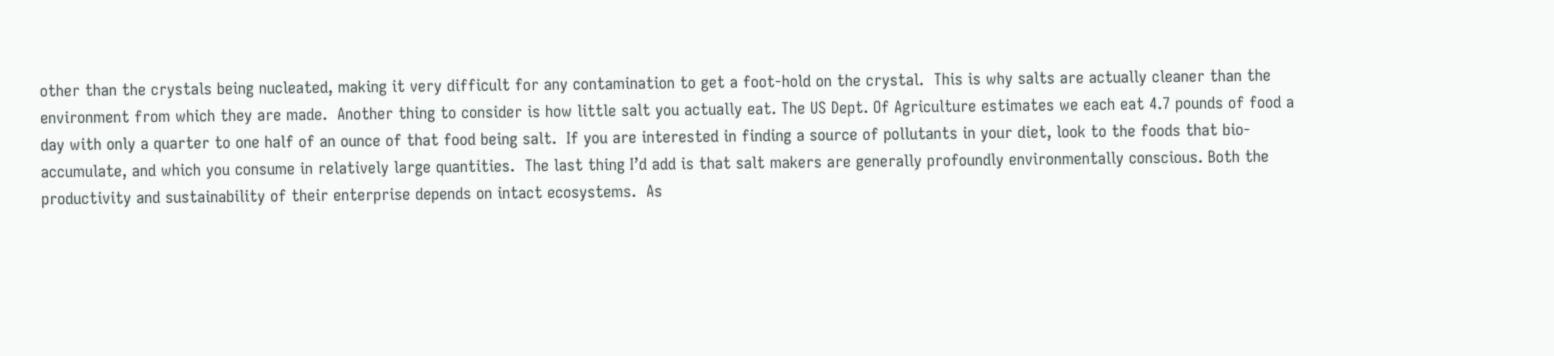other than the crystals being nucleated, making it very difficult for any contamination to get a foot-hold on the crystal.  This is why salts are actually cleaner than the environment from which they are made.  Another thing to consider is how little salt you actually eat. The US Dept. Of Agriculture estimates we each eat 4.7 pounds of food a day with only a quarter to one half of an ounce of that food being salt.  If you are interested in finding a source of pollutants in your diet, look to the foods that bio-accumulate, and which you consume in relatively large quantities.  The last thing I’d add is that salt makers are generally profoundly environmentally conscious. Both the productivity and sustainability of their enterprise depends on intact ecosystems.  As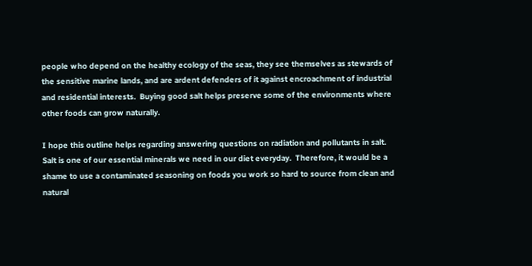people who depend on the healthy ecology of the seas, they see themselves as stewards of the sensitive marine lands, and are ardent defenders of it against encroachment of industrial and residential interests.  Buying good salt helps preserve some of the environments where other foods can grow naturally.

I hope this outline helps regarding answering questions on radiation and pollutants in salt.  Salt is one of our essential minerals we need in our diet everyday.  Therefore, it would be a shame to use a contaminated seasoning on foods you work so hard to source from clean and natural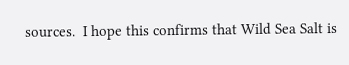sources.  I hope this confirms that Wild Sea Salt is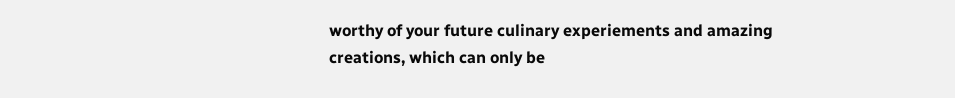worthy of your future culinary experiements and amazing creations, which can only be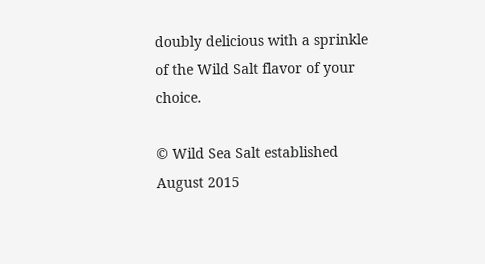doubly delicious with a sprinkle of the Wild Salt flavor of your choice.

© Wild Sea Salt established August 2015